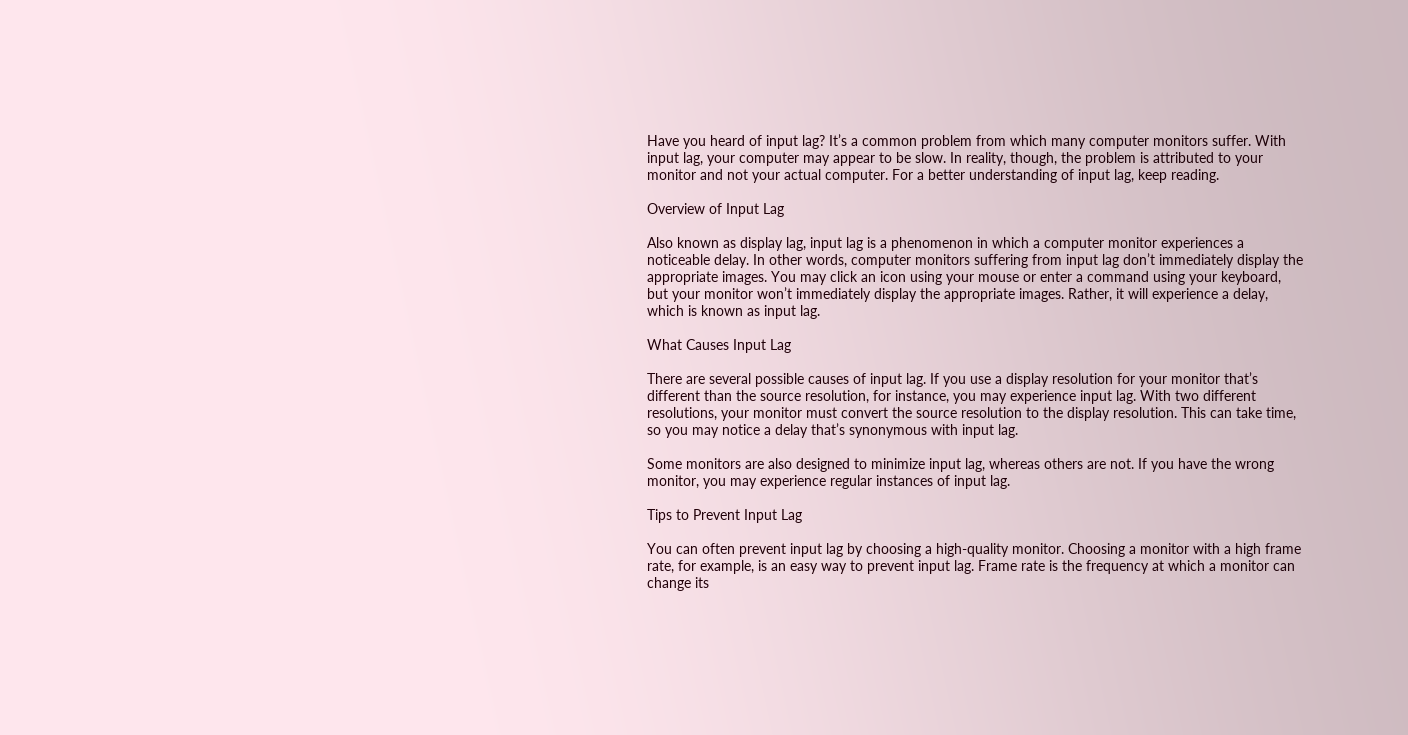Have you heard of input lag? It’s a common problem from which many computer monitors suffer. With input lag, your computer may appear to be slow. In reality, though, the problem is attributed to your monitor and not your actual computer. For a better understanding of input lag, keep reading.

Overview of Input Lag

Also known as display lag, input lag is a phenomenon in which a computer monitor experiences a noticeable delay. In other words, computer monitors suffering from input lag don’t immediately display the appropriate images. You may click an icon using your mouse or enter a command using your keyboard, but your monitor won’t immediately display the appropriate images. Rather, it will experience a delay, which is known as input lag.

What Causes Input Lag

There are several possible causes of input lag. If you use a display resolution for your monitor that’s different than the source resolution, for instance, you may experience input lag. With two different resolutions, your monitor must convert the source resolution to the display resolution. This can take time, so you may notice a delay that’s synonymous with input lag.

Some monitors are also designed to minimize input lag, whereas others are not. If you have the wrong monitor, you may experience regular instances of input lag.

Tips to Prevent Input Lag

You can often prevent input lag by choosing a high-quality monitor. Choosing a monitor with a high frame rate, for example, is an easy way to prevent input lag. Frame rate is the frequency at which a monitor can change its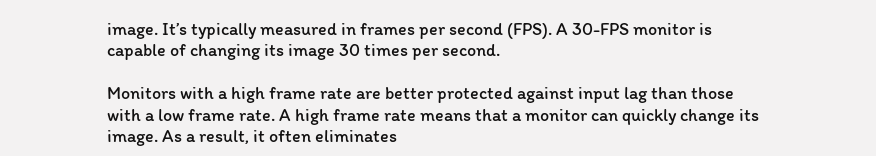image. It’s typically measured in frames per second (FPS). A 30-FPS monitor is capable of changing its image 30 times per second.

Monitors with a high frame rate are better protected against input lag than those with a low frame rate. A high frame rate means that a monitor can quickly change its image. As a result, it often eliminates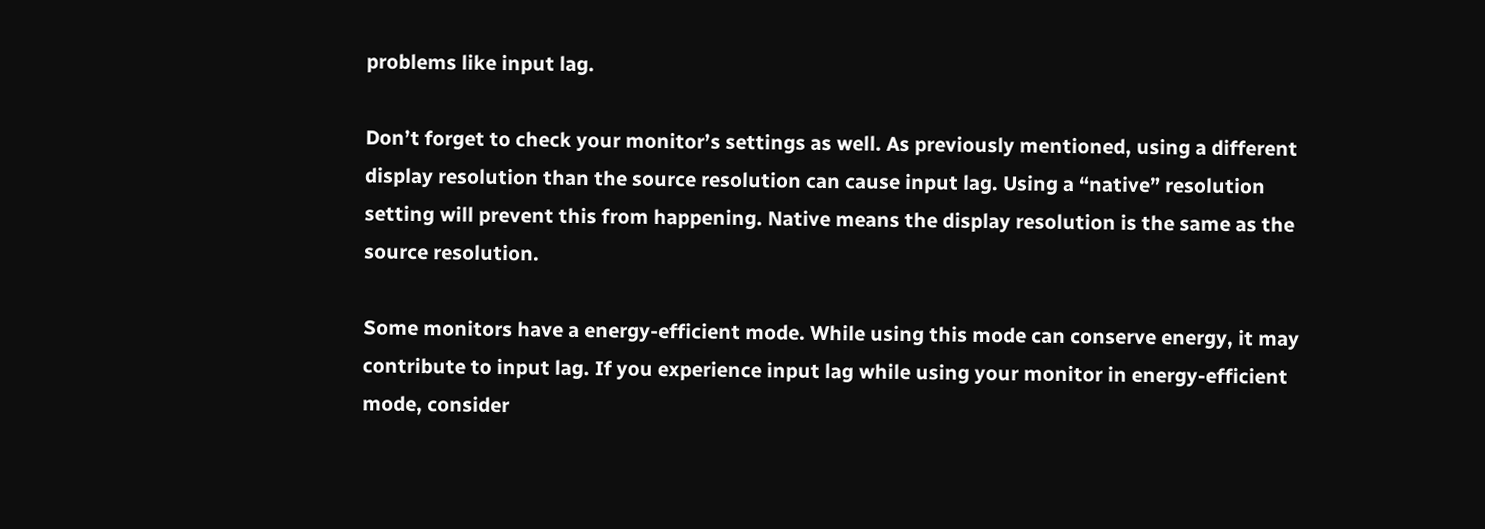problems like input lag.

Don’t forget to check your monitor’s settings as well. As previously mentioned, using a different display resolution than the source resolution can cause input lag. Using a “native” resolution setting will prevent this from happening. Native means the display resolution is the same as the source resolution.

Some monitors have a energy-efficient mode. While using this mode can conserve energy, it may contribute to input lag. If you experience input lag while using your monitor in energy-efficient mode, consider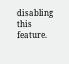disabling this feature.